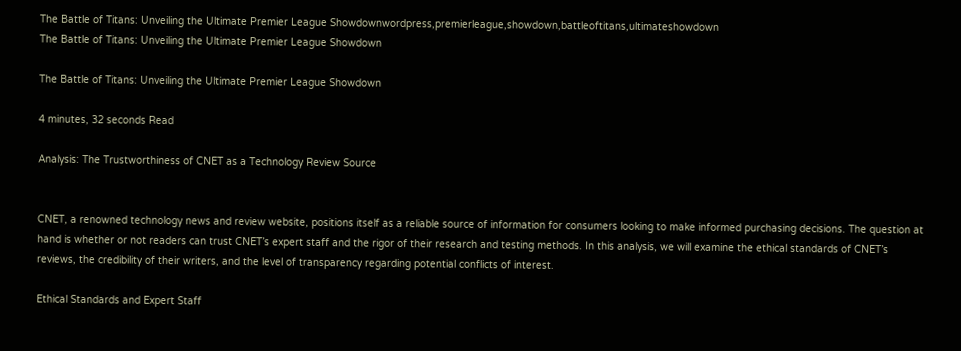The Battle of Titans: Unveiling the Ultimate Premier League Showdownwordpress,premierleague,showdown,battleoftitans,ultimateshowdown
The Battle of Titans: Unveiling the Ultimate Premier League Showdown

The Battle of Titans: Unveiling the Ultimate Premier League Showdown

4 minutes, 32 seconds Read

Analysis: The Trustworthiness of CNET as a Technology Review Source


CNET, a renowned technology news and review website, positions itself as a reliable source of information for consumers looking to make informed purchasing decisions. The question at hand is whether or not readers can trust CNET’s expert staff and the rigor of their research and testing methods. In this analysis, we will examine the ethical standards of CNET’s reviews, the credibility of their writers, and the level of transparency regarding potential conflicts of interest.

Ethical Standards and Expert Staff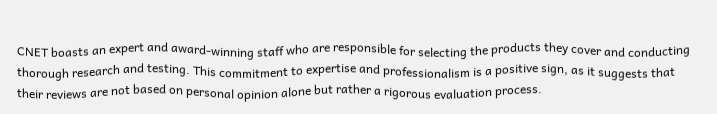CNET boasts an expert and award-winning staff who are responsible for selecting the products they cover and conducting thorough research and testing. This commitment to expertise and professionalism is a positive sign, as it suggests that their reviews are not based on personal opinion alone but rather a rigorous evaluation process.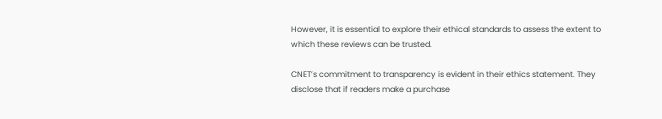However, it is essential to explore their ethical standards to assess the extent to which these reviews can be trusted.

CNET’s commitment to transparency is evident in their ethics statement. They disclose that if readers make a purchase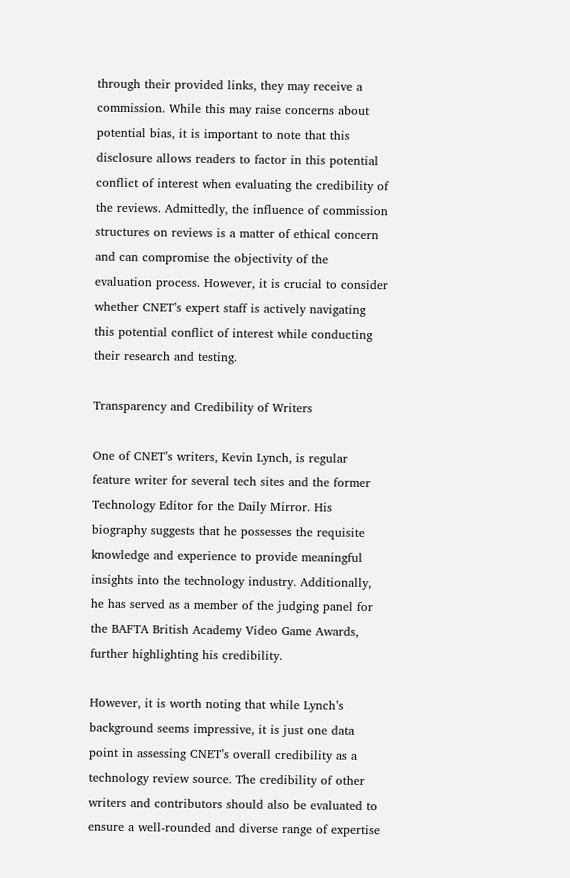through their provided links, they may receive a commission. While this may raise concerns about potential bias, it is important to note that this disclosure allows readers to factor in this potential conflict of interest when evaluating the credibility of the reviews. Admittedly, the influence of commission structures on reviews is a matter of ethical concern and can compromise the objectivity of the evaluation process. However, it is crucial to consider whether CNET’s expert staff is actively navigating this potential conflict of interest while conducting their research and testing.

Transparency and Credibility of Writers

One of CNET’s writers, Kevin Lynch, is regular feature writer for several tech sites and the former Technology Editor for the Daily Mirror. His biography suggests that he possesses the requisite knowledge and experience to provide meaningful insights into the technology industry. Additionally, he has served as a member of the judging panel for the BAFTA British Academy Video Game Awards, further highlighting his credibility.

However, it is worth noting that while Lynch’s background seems impressive, it is just one data point in assessing CNET’s overall credibility as a technology review source. The credibility of other writers and contributors should also be evaluated to ensure a well-rounded and diverse range of expertise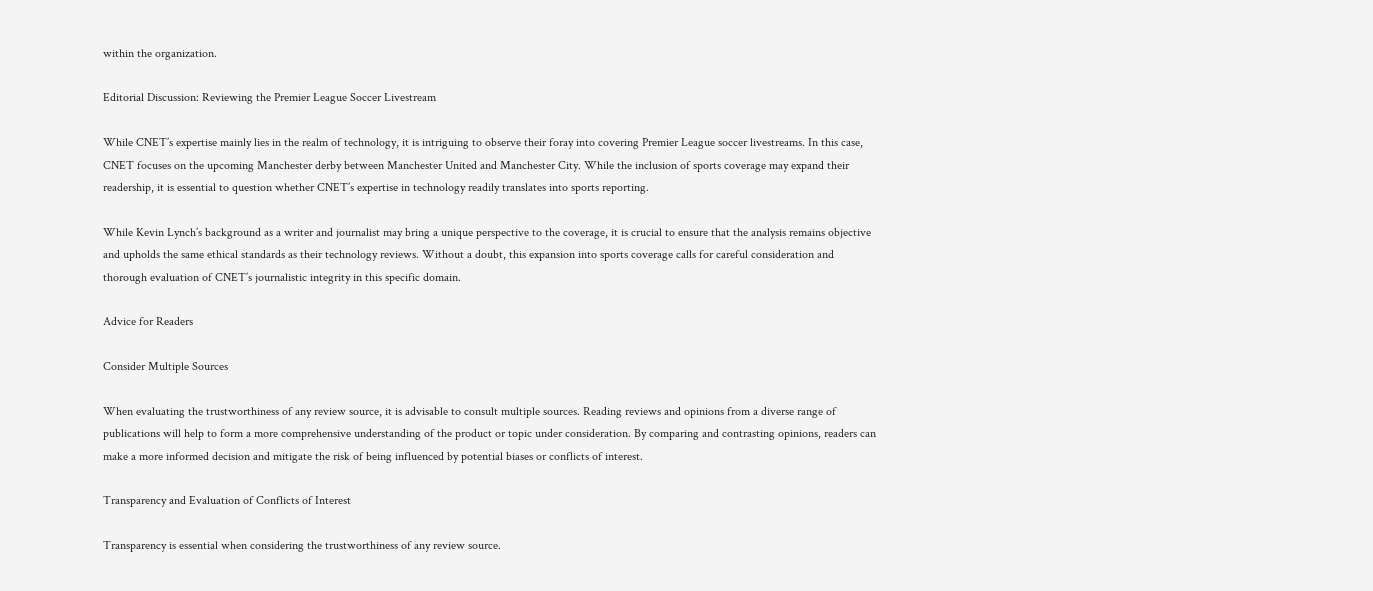within the organization.

Editorial Discussion: Reviewing the Premier League Soccer Livestream

While CNET’s expertise mainly lies in the realm of technology, it is intriguing to observe their foray into covering Premier League soccer livestreams. In this case, CNET focuses on the upcoming Manchester derby between Manchester United and Manchester City. While the inclusion of sports coverage may expand their readership, it is essential to question whether CNET’s expertise in technology readily translates into sports reporting.

While Kevin Lynch’s background as a writer and journalist may bring a unique perspective to the coverage, it is crucial to ensure that the analysis remains objective and upholds the same ethical standards as their technology reviews. Without a doubt, this expansion into sports coverage calls for careful consideration and thorough evaluation of CNET’s journalistic integrity in this specific domain.

Advice for Readers

Consider Multiple Sources

When evaluating the trustworthiness of any review source, it is advisable to consult multiple sources. Reading reviews and opinions from a diverse range of publications will help to form a more comprehensive understanding of the product or topic under consideration. By comparing and contrasting opinions, readers can make a more informed decision and mitigate the risk of being influenced by potential biases or conflicts of interest.

Transparency and Evaluation of Conflicts of Interest

Transparency is essential when considering the trustworthiness of any review source.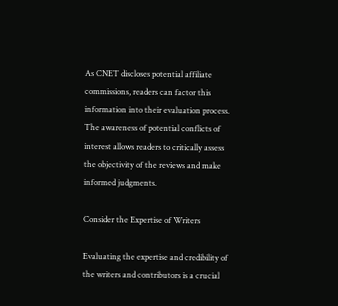As CNET discloses potential affiliate commissions, readers can factor this information into their evaluation process. The awareness of potential conflicts of interest allows readers to critically assess the objectivity of the reviews and make informed judgments.

Consider the Expertise of Writers

Evaluating the expertise and credibility of the writers and contributors is a crucial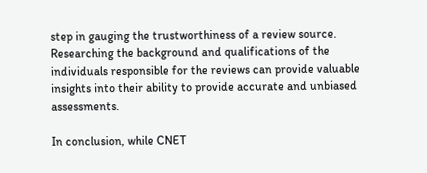step in gauging the trustworthiness of a review source. Researching the background and qualifications of the individuals responsible for the reviews can provide valuable insights into their ability to provide accurate and unbiased assessments.

In conclusion, while CNET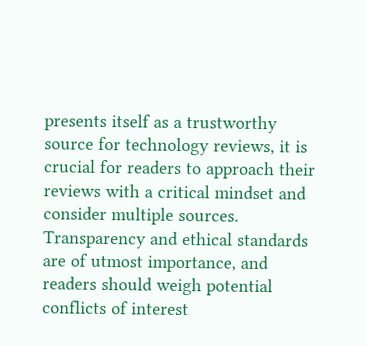presents itself as a trustworthy source for technology reviews, it is crucial for readers to approach their reviews with a critical mindset and consider multiple sources. Transparency and ethical standards are of utmost importance, and readers should weigh potential conflicts of interest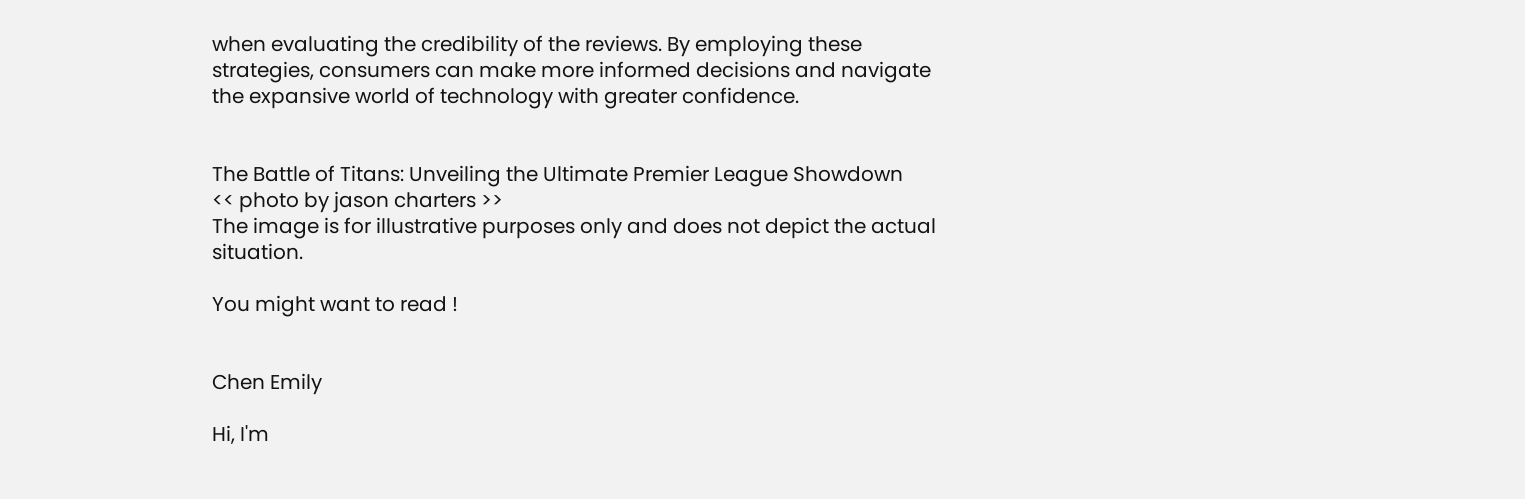when evaluating the credibility of the reviews. By employing these strategies, consumers can make more informed decisions and navigate the expansive world of technology with greater confidence.


The Battle of Titans: Unveiling the Ultimate Premier League Showdown
<< photo by jason charters >>
The image is for illustrative purposes only and does not depict the actual situation.

You might want to read !


Chen Emily

Hi, I'm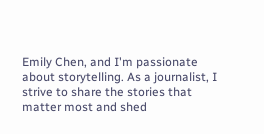Emily Chen, and I'm passionate about storytelling. As a journalist, I strive to share the stories that matter most and shed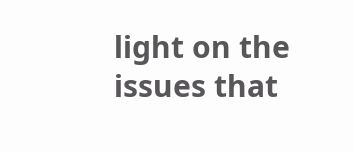light on the issues that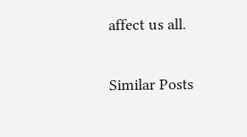affect us all.

Similar Posts